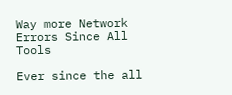Way more Network Errors Since All Tools

Ever since the all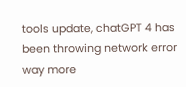tools update, chatGPT 4 has been throwing network error way more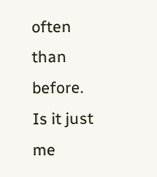often than before. Is it just me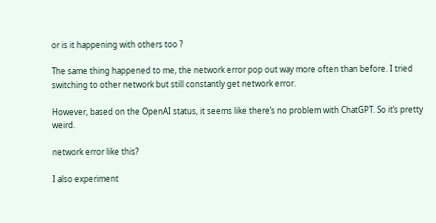or is it happening with others too ?

The same thing happened to me, the network error pop out way more often than before. I tried switching to other network but still constantly get network error.

However, based on the OpenAI status, it seems like there’s no problem with ChatGPT. So it’s pretty weird.

network error like this?

I also experiment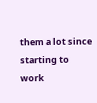them a lot since starting to work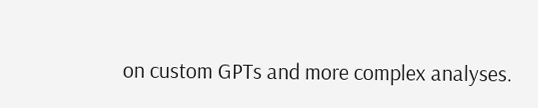on custom GPTs and more complex analyses.